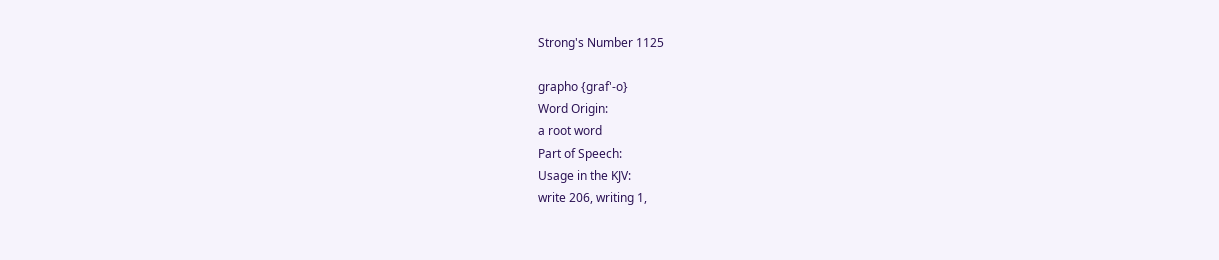Strong's Number 1125

grapho {graf'-o}
Word Origin:
a root word
Part of Speech:
Usage in the KJV:
write 206, writing 1,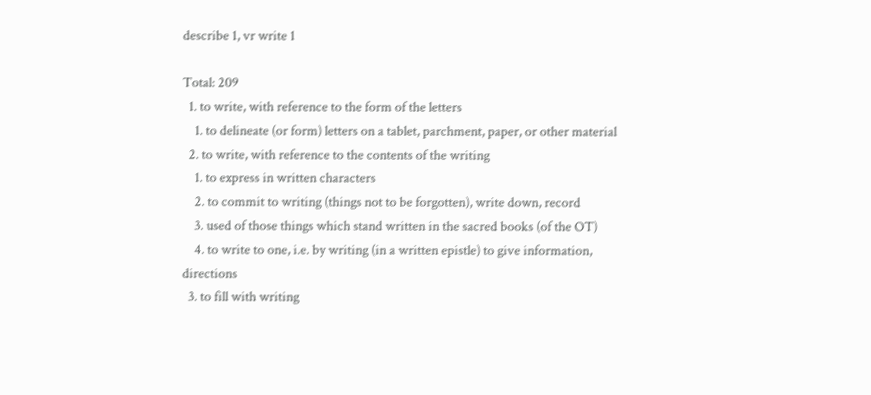describe 1, vr write 1

Total: 209
  1. to write, with reference to the form of the letters
    1. to delineate (or form) letters on a tablet, parchment, paper, or other material
  2. to write, with reference to the contents of the writing
    1. to express in written characters
    2. to commit to writing (things not to be forgotten), write down, record
    3. used of those things which stand written in the sacred books (of the OT)
    4. to write to one, i.e. by writing (in a written epistle) to give information, directions
  3. to fill with writing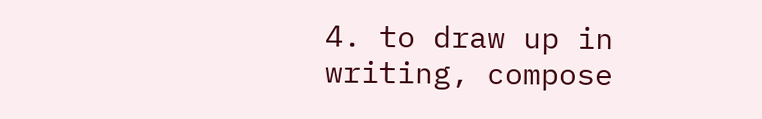4. to draw up in writing, compose